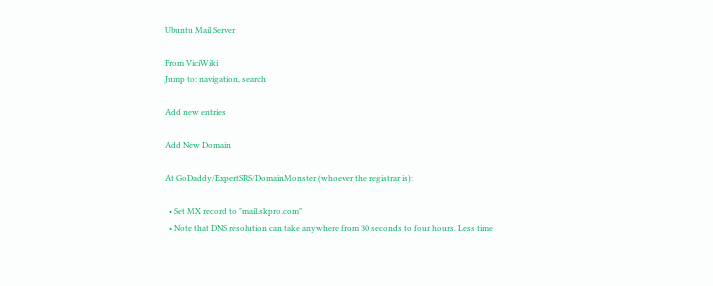Ubuntu Mail Server

From ViciWiki
Jump to: navigation, search

Add new entries

Add New Domain

At GoDaddy/ExpertSRS/DomainMonster (whoever the registrar is):

  • Set MX record to "mail.skpro.com"
  • Note that DNS resolution can take anywhere from 30 seconds to four hours. Less time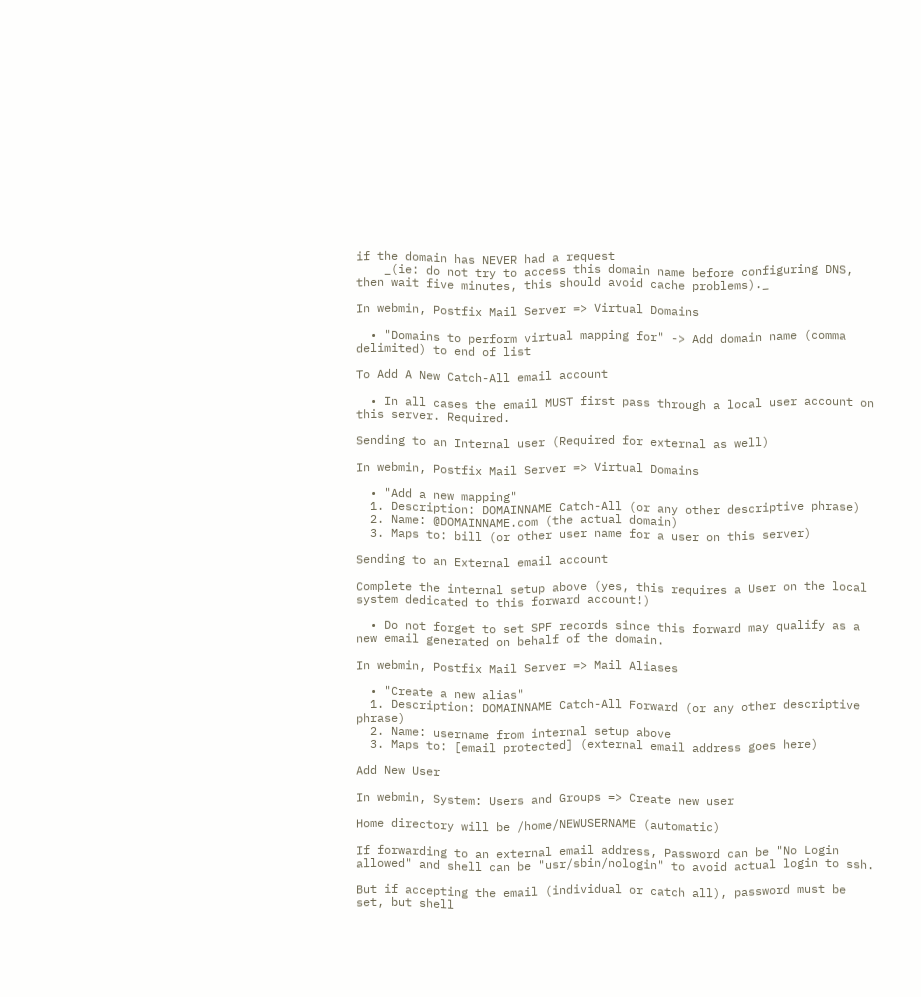if the domain has NEVER had a request
    _(ie: do not try to access this domain name before configuring DNS, then wait five minutes, this should avoid cache problems)._

In webmin, Postfix Mail Server => Virtual Domains

  • "Domains to perform virtual mapping for" -> Add domain name (comma delimited) to end of list

To Add A New Catch-All email account

  • In all cases the email MUST first pass through a local user account on this server. Required.

Sending to an Internal user (Required for external as well)

In webmin, Postfix Mail Server => Virtual Domains

  • "Add a new mapping"
  1. Description: DOMAINNAME Catch-All (or any other descriptive phrase)
  2. Name: @DOMAINNAME.com (the actual domain)
  3. Maps to: bill (or other user name for a user on this server)

Sending to an External email account

Complete the internal setup above (yes, this requires a User on the local system dedicated to this forward account!)

  • Do not forget to set SPF records since this forward may qualify as a new email generated on behalf of the domain.

In webmin, Postfix Mail Server => Mail Aliases

  • "Create a new alias"
  1. Description: DOMAINNAME Catch-All Forward (or any other descriptive phrase)
  2. Name: username from internal setup above
  3. Maps to: [email protected] (external email address goes here)

Add New User

In webmin, System: Users and Groups => Create new user

Home directory will be /home/NEWUSERNAME (automatic)

If forwarding to an external email address, Password can be "No Login allowed" and shell can be "usr/sbin/nologin" to avoid actual login to ssh.

But if accepting the email (individual or catch all), password must be set, but shell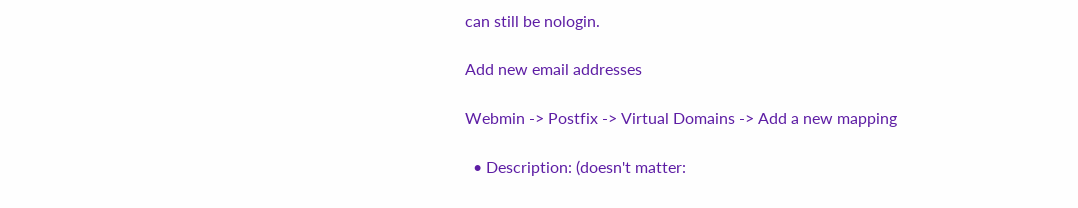can still be nologin.

Add new email addresses

Webmin -> Postfix -> Virtual Domains -> Add a new mapping

  • Description: (doesn't matter: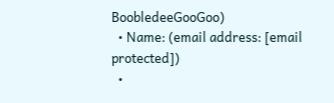BoobledeeGooGoo)
  • Name: (email address: [email protected])
  •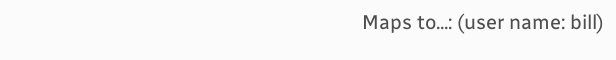Maps to...: (user name: bill)